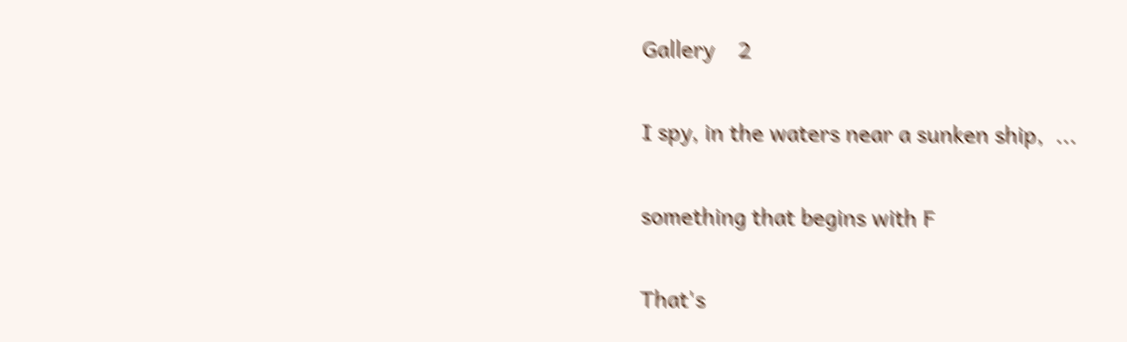Gallery    2

I spy, in the waters near a sunken ship,  ...

something that begins with F

That's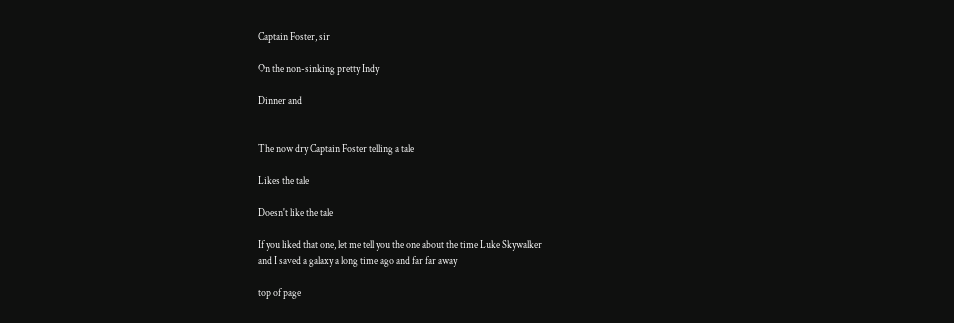Captain Foster, sir

On the non-sinking pretty Indy

Dinner and


The now dry Captain Foster telling a tale

Likes the tale

Doesn't like the tale

If you liked that one, let me tell you the one about the time Luke Skywalker
and I saved a galaxy a long time ago and far far away

top of page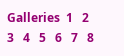Galleries  1   2   3   4   5   6   7   8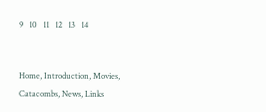9   10   11   12   13   14


Home, Introduction, Movies, Catacombs, News, Links